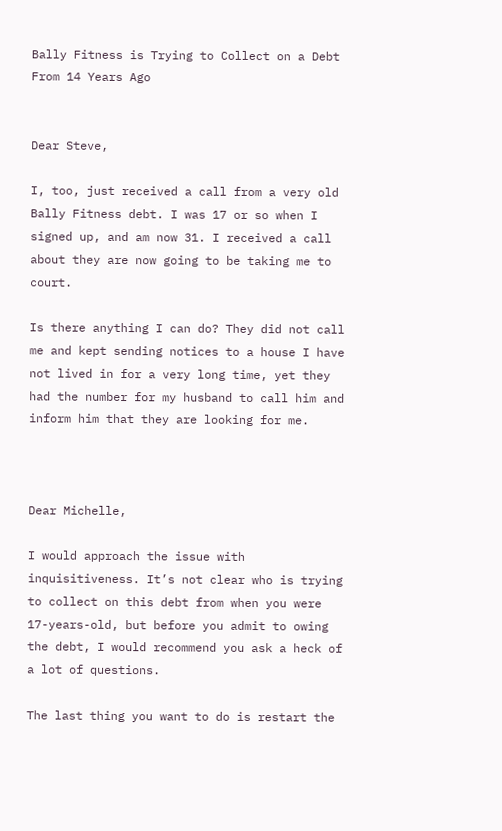Bally Fitness is Trying to Collect on a Debt From 14 Years Ago


Dear Steve,

I, too, just received a call from a very old Bally Fitness debt. I was 17 or so when I signed up, and am now 31. I received a call about they are now going to be taking me to court.

Is there anything I can do? They did not call me and kept sending notices to a house I have not lived in for a very long time, yet they had the number for my husband to call him and inform him that they are looking for me.



Dear Michelle,

I would approach the issue with inquisitiveness. It’s not clear who is trying to collect on this debt from when you were 17-years-old, but before you admit to owing the debt, I would recommend you ask a heck of a lot of questions.

The last thing you want to do is restart the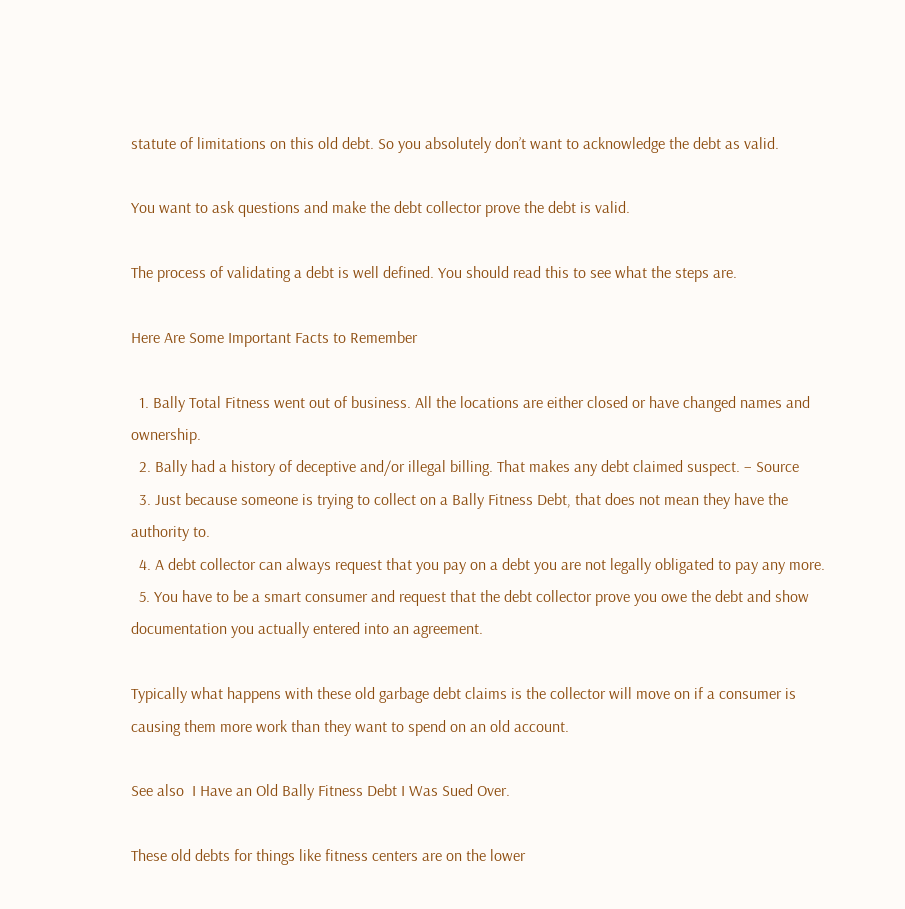statute of limitations on this old debt. So you absolutely don’t want to acknowledge the debt as valid.

You want to ask questions and make the debt collector prove the debt is valid.

The process of validating a debt is well defined. You should read this to see what the steps are.

Here Are Some Important Facts to Remember

  1. Bally Total Fitness went out of business. All the locations are either closed or have changed names and ownership.
  2. Bally had a history of deceptive and/or illegal billing. That makes any debt claimed suspect. – Source
  3. Just because someone is trying to collect on a Bally Fitness Debt, that does not mean they have the authority to.
  4. A debt collector can always request that you pay on a debt you are not legally obligated to pay any more.
  5. You have to be a smart consumer and request that the debt collector prove you owe the debt and show documentation you actually entered into an agreement.

Typically what happens with these old garbage debt claims is the collector will move on if a consumer is causing them more work than they want to spend on an old account.

See also  I Have an Old Bally Fitness Debt I Was Sued Over.

These old debts for things like fitness centers are on the lower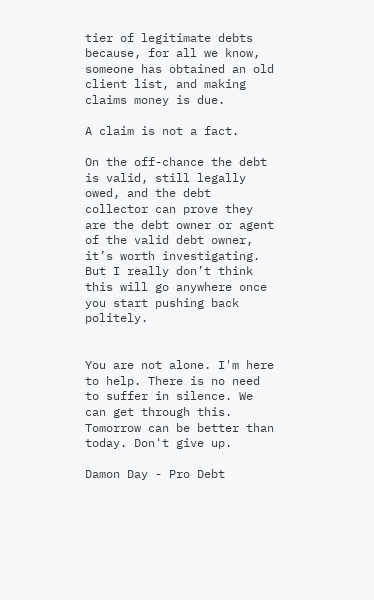tier of legitimate debts because, for all we know, someone has obtained an old client list, and making claims money is due.

A claim is not a fact.

On the off-chance the debt is valid, still legally owed, and the debt collector can prove they are the debt owner or agent of the valid debt owner, it’s worth investigating. But I really don’t think this will go anywhere once you start pushing back politely.


You are not alone. I'm here to help. There is no need to suffer in silence. We can get through this. Tomorrow can be better than today. Don't give up.

Damon Day - Pro Debt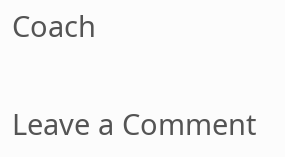Coach

Leave a Comment